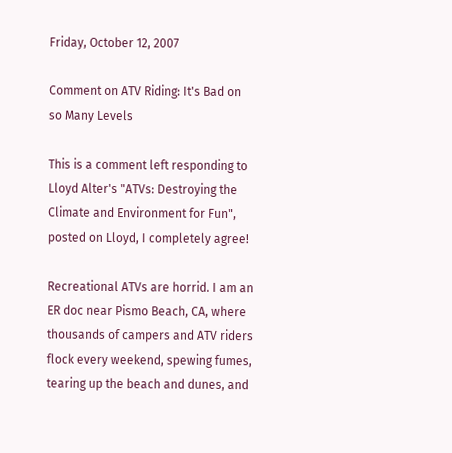Friday, October 12, 2007

Comment on ATV Riding: It's Bad on so Many Levels

This is a comment left responding to Lloyd Alter's "ATVs: Destroying the Climate and Environment for Fun", posted on Lloyd, I completely agree!

Recreational ATVs are horrid. I am an ER doc near Pismo Beach, CA, where thousands of campers and ATV riders flock every weekend, spewing fumes, tearing up the beach and dunes, and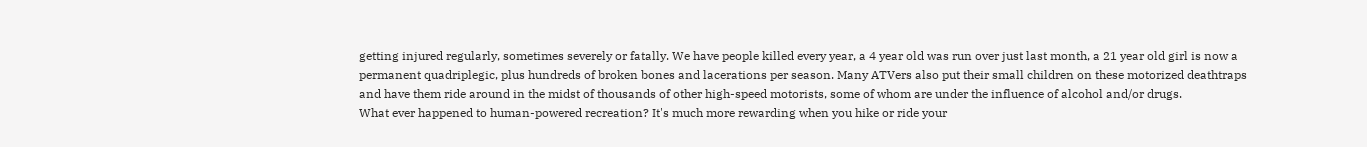getting injured regularly, sometimes severely or fatally. We have people killed every year, a 4 year old was run over just last month, a 21 year old girl is now a permanent quadriplegic, plus hundreds of broken bones and lacerations per season. Many ATVers also put their small children on these motorized deathtraps and have them ride around in the midst of thousands of other high-speed motorists, some of whom are under the influence of alcohol and/or drugs.
What ever happened to human-powered recreation? It's much more rewarding when you hike or ride your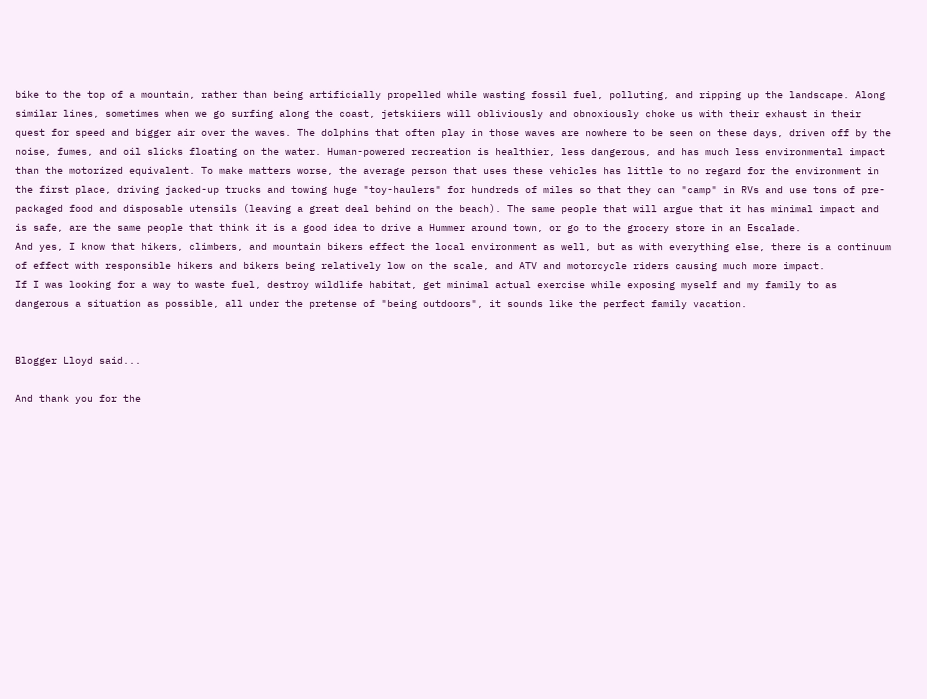bike to the top of a mountain, rather than being artificially propelled while wasting fossil fuel, polluting, and ripping up the landscape. Along similar lines, sometimes when we go surfing along the coast, jetskiiers will obliviously and obnoxiously choke us with their exhaust in their quest for speed and bigger air over the waves. The dolphins that often play in those waves are nowhere to be seen on these days, driven off by the noise, fumes, and oil slicks floating on the water. Human-powered recreation is healthier, less dangerous, and has much less environmental impact than the motorized equivalent. To make matters worse, the average person that uses these vehicles has little to no regard for the environment in the first place, driving jacked-up trucks and towing huge "toy-haulers" for hundreds of miles so that they can "camp" in RVs and use tons of pre-packaged food and disposable utensils (leaving a great deal behind on the beach). The same people that will argue that it has minimal impact and is safe, are the same people that think it is a good idea to drive a Hummer around town, or go to the grocery store in an Escalade.
And yes, I know that hikers, climbers, and mountain bikers effect the local environment as well, but as with everything else, there is a continuum of effect with responsible hikers and bikers being relatively low on the scale, and ATV and motorcycle riders causing much more impact.
If I was looking for a way to waste fuel, destroy wildlife habitat, get minimal actual exercise while exposing myself and my family to as dangerous a situation as possible, all under the pretense of "being outdoors", it sounds like the perfect family vacation.


Blogger Lloyd said...

And thank you for the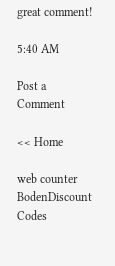great comment!

5:40 AM

Post a Comment

<< Home

web counter
BodenDiscount Codes